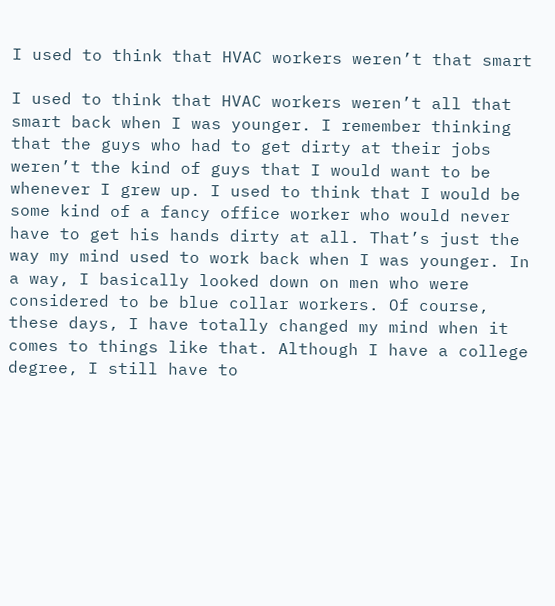I used to think that HVAC workers weren’t that smart

I used to think that HVAC workers weren’t all that smart back when I was younger. I remember thinking that the guys who had to get dirty at their jobs weren’t the kind of guys that I would want to be whenever I grew up. I used to think that I would be some kind of a fancy office worker who would never have to get his hands dirty at all. That’s just the way my mind used to work back when I was younger. In a way, I basically looked down on men who were considered to be blue collar workers. Of course, these days, I have totally changed my mind when it comes to things like that. Although I have a college degree, I still have to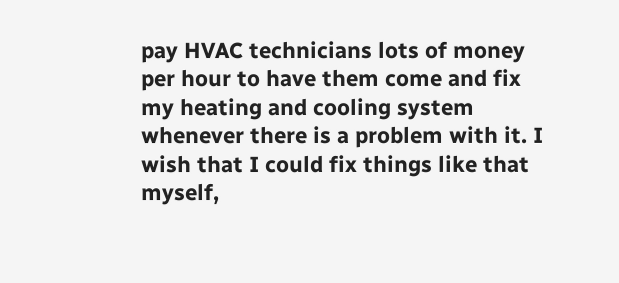pay HVAC technicians lots of money per hour to have them come and fix my heating and cooling system whenever there is a problem with it. I wish that I could fix things like that myself,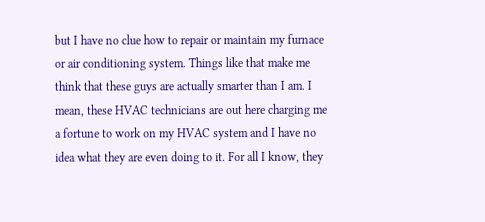but I have no clue how to repair or maintain my furnace or air conditioning system. Things like that make me think that these guys are actually smarter than I am. I mean, these HVAC technicians are out here charging me a fortune to work on my HVAC system and I have no idea what they are even doing to it. For all I know, they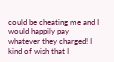could be cheating me and I would happily pay whatever they charged! I kind of wish that I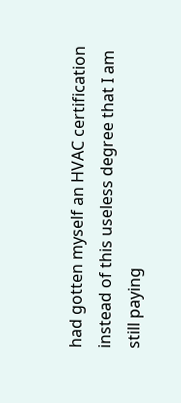had gotten myself an HVAC certification instead of this useless degree that I am still paying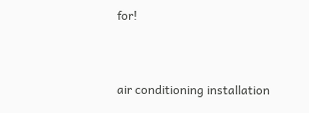for!


air conditioning installation